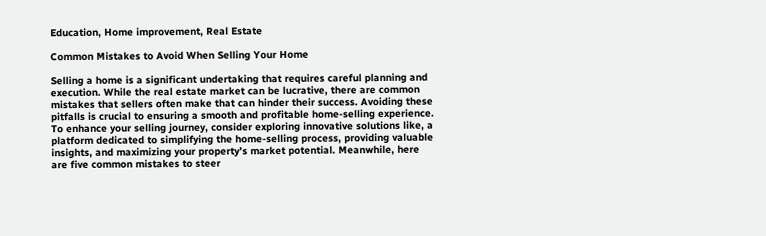Education, Home improvement, Real Estate

Common Mistakes to Avoid When Selling Your Home

Selling a home is a significant undertaking that requires careful planning and execution. While the real estate market can be lucrative, there are common mistakes that sellers often make that can hinder their success. Avoiding these pitfalls is crucial to ensuring a smooth and profitable home-selling experience. To enhance your selling journey, consider exploring innovative solutions like, a platform dedicated to simplifying the home-selling process, providing valuable insights, and maximizing your property’s market potential. Meanwhile, here are five common mistakes to steer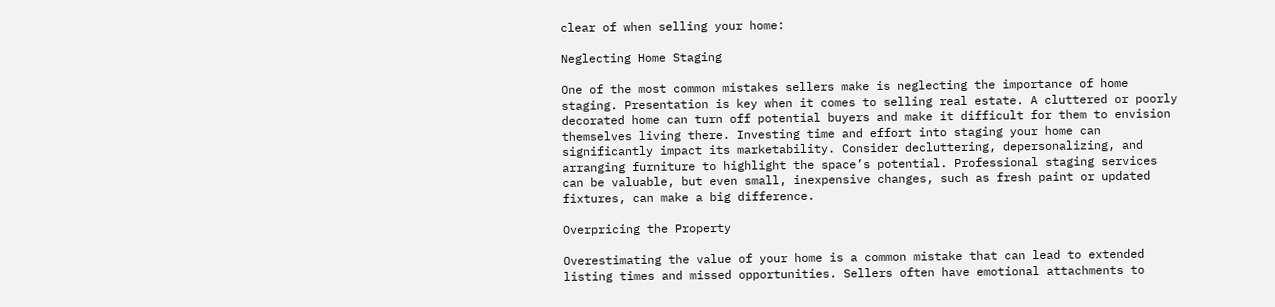clear of when selling your home:

Neglecting Home Staging

One of the most common mistakes sellers make is neglecting the importance of home staging. Presentation is key when it comes to selling real estate. A cluttered or poorly decorated home can turn off potential buyers and make it difficult for them to envision themselves living there. Investing time and effort into staging your home can significantly impact its marketability. Consider decluttering, depersonalizing, and arranging furniture to highlight the space’s potential. Professional staging services can be valuable, but even small, inexpensive changes, such as fresh paint or updated fixtures, can make a big difference.

Overpricing the Property

Overestimating the value of your home is a common mistake that can lead to extended listing times and missed opportunities. Sellers often have emotional attachments to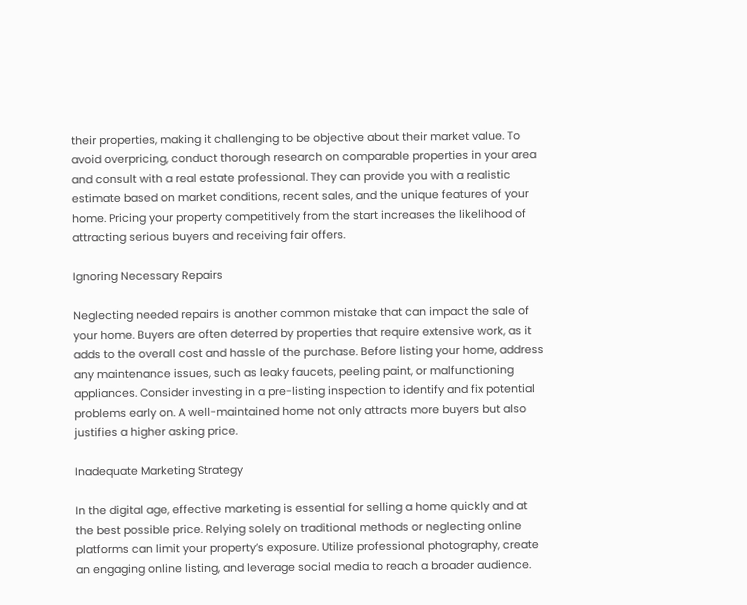their properties, making it challenging to be objective about their market value. To avoid overpricing, conduct thorough research on comparable properties in your area and consult with a real estate professional. They can provide you with a realistic estimate based on market conditions, recent sales, and the unique features of your home. Pricing your property competitively from the start increases the likelihood of attracting serious buyers and receiving fair offers.

Ignoring Necessary Repairs

Neglecting needed repairs is another common mistake that can impact the sale of your home. Buyers are often deterred by properties that require extensive work, as it adds to the overall cost and hassle of the purchase. Before listing your home, address any maintenance issues, such as leaky faucets, peeling paint, or malfunctioning appliances. Consider investing in a pre-listing inspection to identify and fix potential problems early on. A well-maintained home not only attracts more buyers but also justifies a higher asking price.

Inadequate Marketing Strategy

In the digital age, effective marketing is essential for selling a home quickly and at the best possible price. Relying solely on traditional methods or neglecting online platforms can limit your property’s exposure. Utilize professional photography, create an engaging online listing, and leverage social media to reach a broader audience.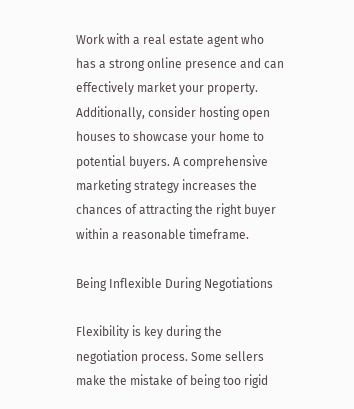Work with a real estate agent who has a strong online presence and can effectively market your property. Additionally, consider hosting open houses to showcase your home to potential buyers. A comprehensive marketing strategy increases the chances of attracting the right buyer within a reasonable timeframe.

Being Inflexible During Negotiations

Flexibility is key during the negotiation process. Some sellers make the mistake of being too rigid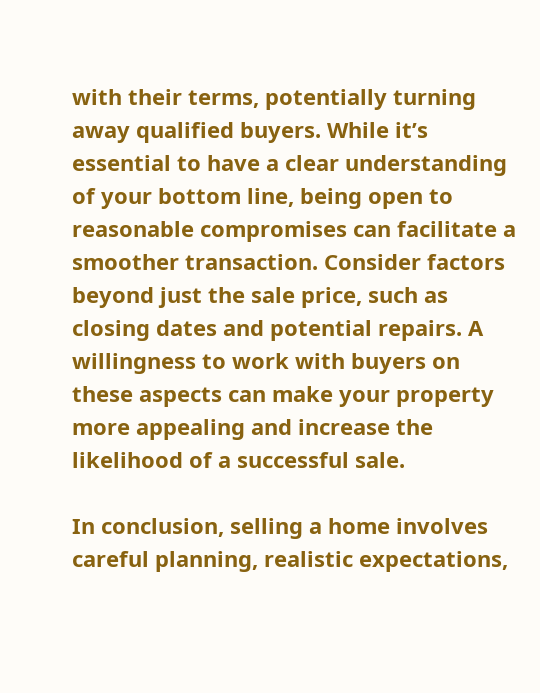with their terms, potentially turning away qualified buyers. While it’s essential to have a clear understanding of your bottom line, being open to reasonable compromises can facilitate a smoother transaction. Consider factors beyond just the sale price, such as closing dates and potential repairs. A willingness to work with buyers on these aspects can make your property more appealing and increase the likelihood of a successful sale.

In conclusion, selling a home involves careful planning, realistic expectations,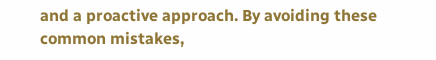and a proactive approach. By avoiding these common mistakes,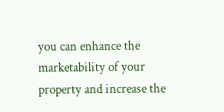you can enhance the marketability of your property and increase the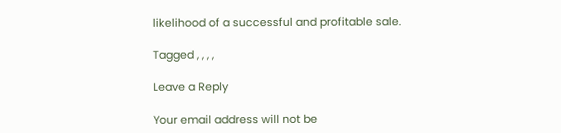likelihood of a successful and profitable sale.

Tagged , , , ,

Leave a Reply

Your email address will not be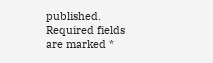published. Required fields are marked *